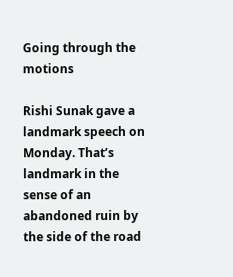Going through the motions

Rishi Sunak gave a landmark speech on Monday. That’s landmark in the sense of an abandoned ruin by the side of the road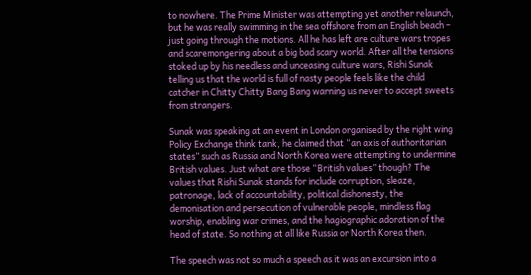to nowhere. The Prime Minister was attempting yet another relaunch, but he was really swimming in the sea offshore from an English beach – just going through the motions. All he has left are culture wars tropes and scaremongering about a big bad scary world. After all the tensions stoked up by his needless and unceasing culture wars, Rishi Sunak telling us that the world is full of nasty people feels like the child catcher in Chitty Chitty Bang Bang warning us never to accept sweets from strangers.

Sunak was speaking at an event in London organised by the right wing Policy Exchange think tank, he claimed that “an axis of authoritarian states” such as Russia and North Korea were attempting to undermine British values. Just what are those “British values” though? The values that Rishi Sunak stands for include corruption, sleaze, patronage, lack of accountability, political dishonesty, the demonisation and persecution of vulnerable people, mindless flag worship, enabling war crimes, and the hagiographic adoration of the head of state. So nothing at all like Russia or North Korea then.

The speech was not so much a speech as it was an excursion into a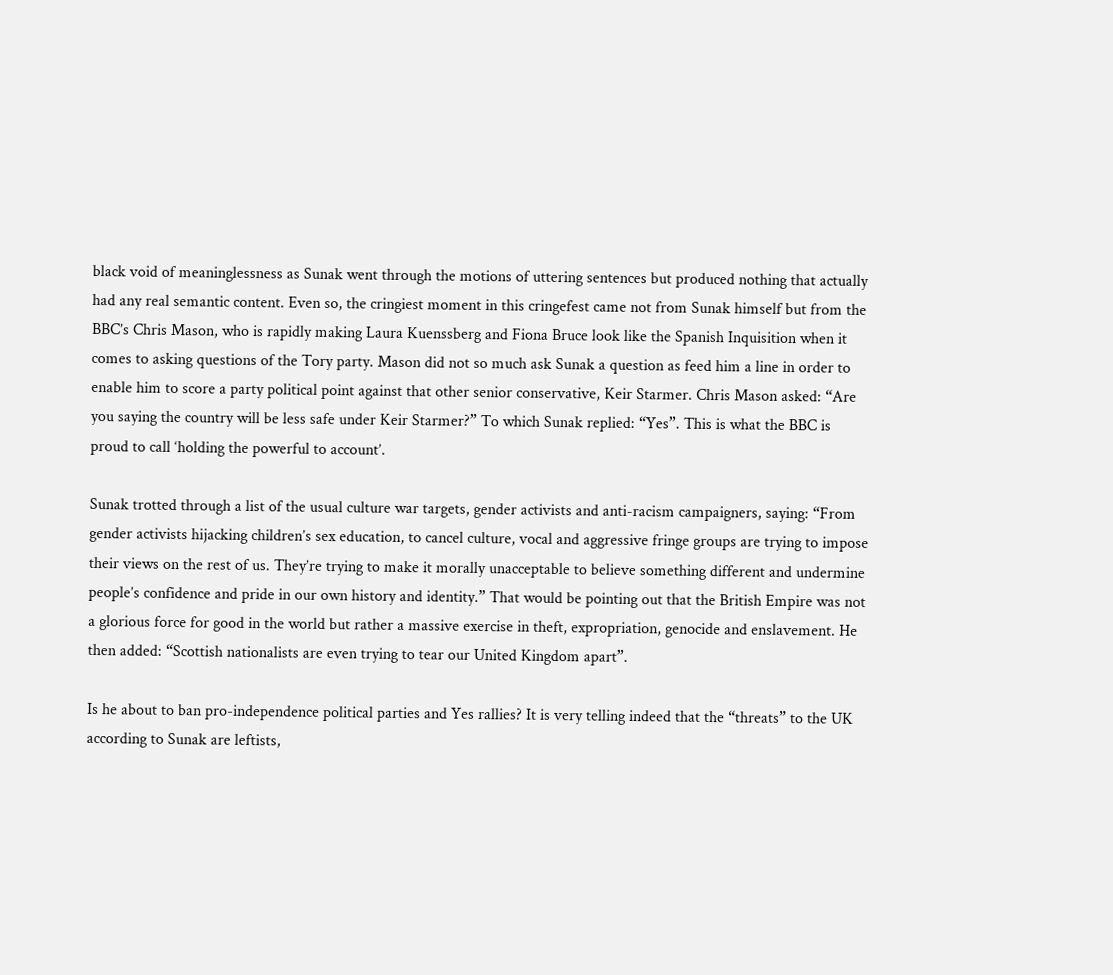black void of meaninglessness as Sunak went through the motions of uttering sentences but produced nothing that actually had any real semantic content. Even so, the cringiest moment in this cringefest came not from Sunak himself but from the BBC’s Chris Mason, who is rapidly making Laura Kuenssberg and Fiona Bruce look like the Spanish Inquisition when it comes to asking questions of the Tory party. Mason did not so much ask Sunak a question as feed him a line in order to enable him to score a party political point against that other senior conservative, Keir Starmer. Chris Mason asked: “Are you saying the country will be less safe under Keir Starmer?” To which Sunak replied: “Yes”. This is what the BBC is proud to call ‘holding the powerful to account’.

Sunak trotted through a list of the usual culture war targets, gender activists and anti-racism campaigners, saying: “From gender activists hijacking children’s sex education, to cancel culture, vocal and aggressive fringe groups are trying to impose their views on the rest of us. They’re trying to make it morally unacceptable to believe something different and undermine people’s confidence and pride in our own history and identity.” That would be pointing out that the British Empire was not a glorious force for good in the world but rather a massive exercise in theft, expropriation, genocide and enslavement. He then added: “Scottish nationalists are even trying to tear our United Kingdom apart”.

Is he about to ban pro-independence political parties and Yes rallies? It is very telling indeed that the “threats” to the UK according to Sunak are leftists,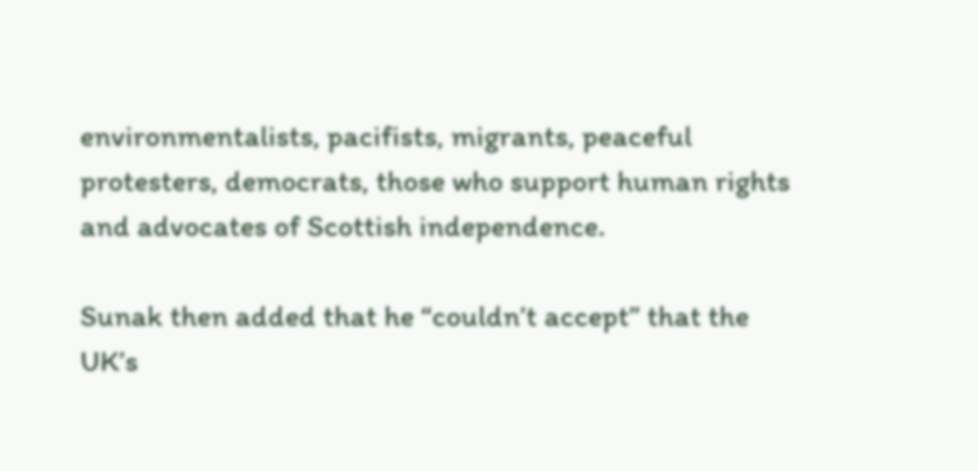environmentalists, pacifists, migrants, peaceful protesters, democrats, those who support human rights and advocates of Scottish independence.

Sunak then added that he “couldn’t accept” that the UK’s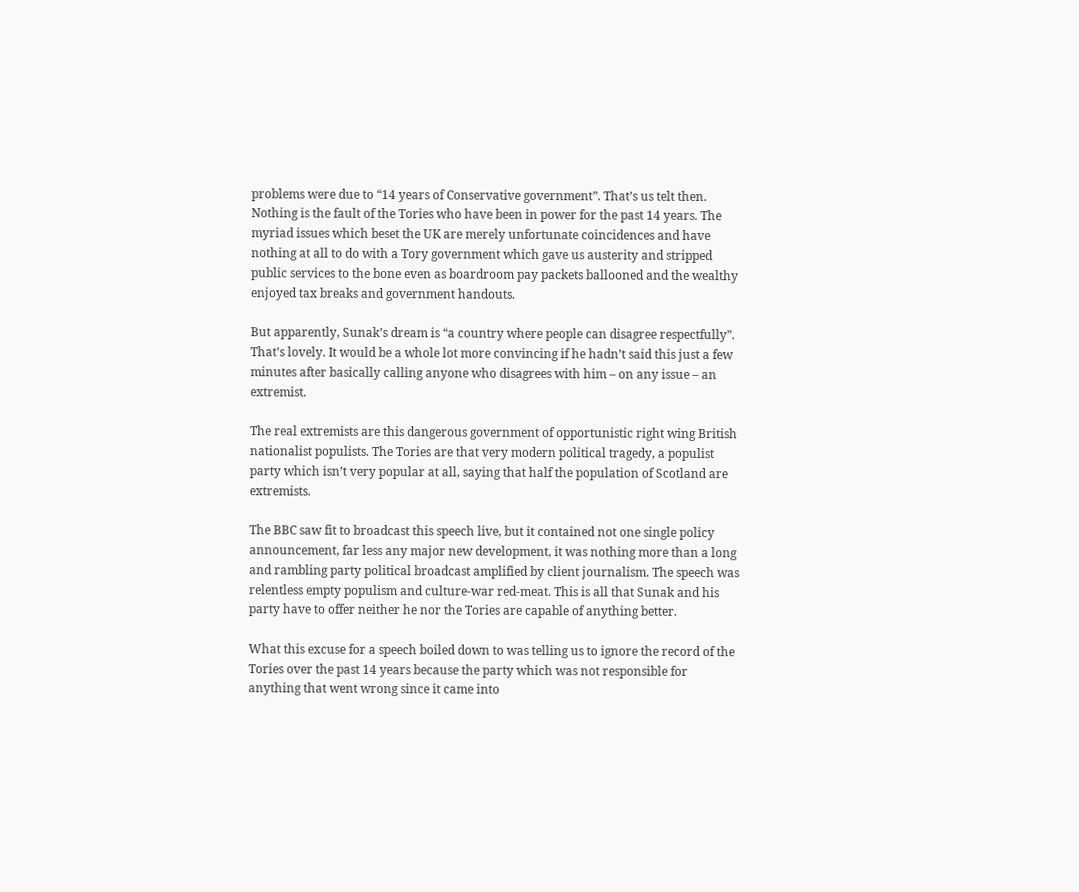problems were due to “14 years of Conservative government”. That’s us telt then. Nothing is the fault of the Tories who have been in power for the past 14 years. The myriad issues which beset the UK are merely unfortunate coincidences and have nothing at all to do with a Tory government which gave us austerity and stripped public services to the bone even as boardroom pay packets ballooned and the wealthy enjoyed tax breaks and government handouts.

But apparently, Sunak’s dream is “a country where people can disagree respectfully”. That’s lovely. It would be a whole lot more convincing if he hadn’t said this just a few minutes after basically calling anyone who disagrees with him – on any issue – an extremist.

The real extremists are this dangerous government of opportunistic right wing British nationalist populists. The Tories are that very modern political tragedy, a populist party which isn’t very popular at all, saying that half the population of Scotland are extremists.

The BBC saw fit to broadcast this speech live, but it contained not one single policy announcement, far less any major new development, it was nothing more than a long and rambling party political broadcast amplified by client journalism. The speech was relentless empty populism and culture-war red-meat. This is all that Sunak and his party have to offer neither he nor the Tories are capable of anything better.

What this excuse for a speech boiled down to was telling us to ignore the record of the Tories over the past 14 years because the party which was not responsible for anything that went wrong since it came into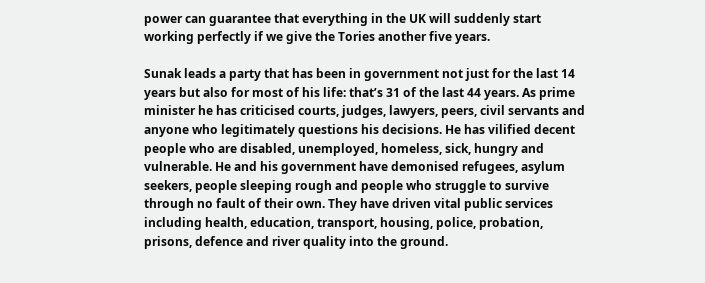power can guarantee that everything in the UK will suddenly start working perfectly if we give the Tories another five years.

Sunak leads a party that has been in government not just for the last 14 years but also for most of his life: that’s 31 of the last 44 years. As prime minister he has criticised courts, judges, lawyers, peers, civil servants and anyone who legitimately questions his decisions. He has vilified decent people who are disabled, unemployed, homeless, sick, hungry and vulnerable. He and his government have demonised refugees, asylum seekers, people sleeping rough and people who struggle to survive through no fault of their own. They have driven vital public services including health, education, transport, housing, police, probation, prisons, defence and river quality into the ground.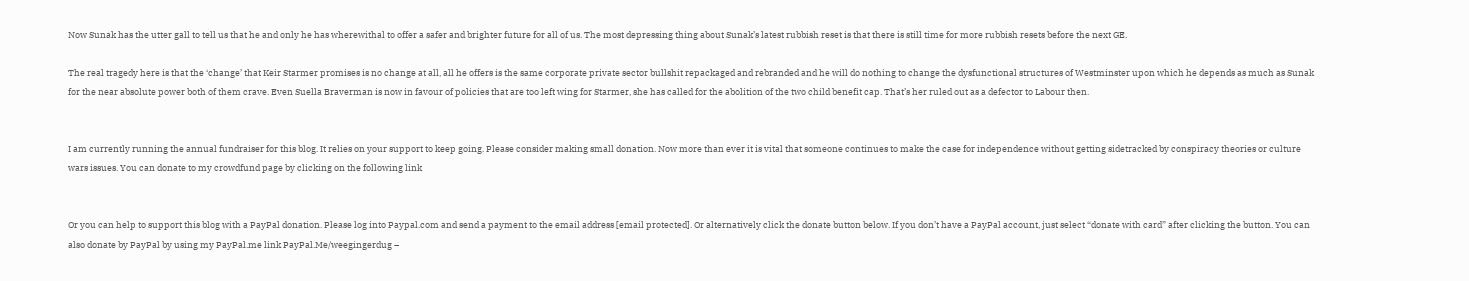Now Sunak has the utter gall to tell us that he and only he has wherewithal to offer a safer and brighter future for all of us. The most depressing thing about Sunak’s latest rubbish reset is that there is still time for more rubbish resets before the next GE.

The real tragedy here is that the ‘change’ that Keir Starmer promises is no change at all, all he offers is the same corporate private sector bullshit repackaged and rebranded and he will do nothing to change the dysfunctional structures of Westminster upon which he depends as much as Sunak for the near absolute power both of them crave. Even Suella Braverman is now in favour of policies that are too left wing for Starmer, she has called for the abolition of the two child benefit cap. That’s her ruled out as a defector to Labour then.


I am currently running the annual fundraiser for this blog. It relies on your support to keep going. Please consider making small donation. Now more than ever it is vital that someone continues to make the case for independence without getting sidetracked by conspiracy theories or culture wars issues. You can donate to my crowdfund page by clicking on the following link


Or you can help to support this blog with a PayPal donation. Please log into Paypal.com and send a payment to the email address [email protected]. Or alternatively click the donate button below. If you don’t have a PayPal account, just select “donate with card” after clicking the button. You can also donate by PayPal by using my PayPal.me link PayPal.Me/weegingerdug –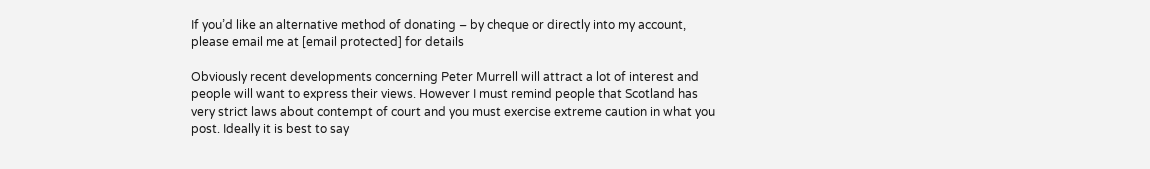If you’d like an alternative method of donating – by cheque or directly into my account, please email me at [email protected] for details

Obviously recent developments concerning Peter Murrell will attract a lot of interest and people will want to express their views. However I must remind people that Scotland has very strict laws about contempt of court and you must exercise extreme caution in what you post. Ideally it is best to say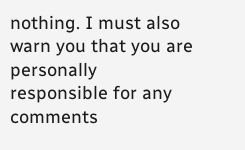nothing. I must also warn you that you are personally responsible for any comments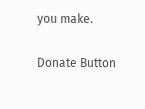you make.

Donate Button